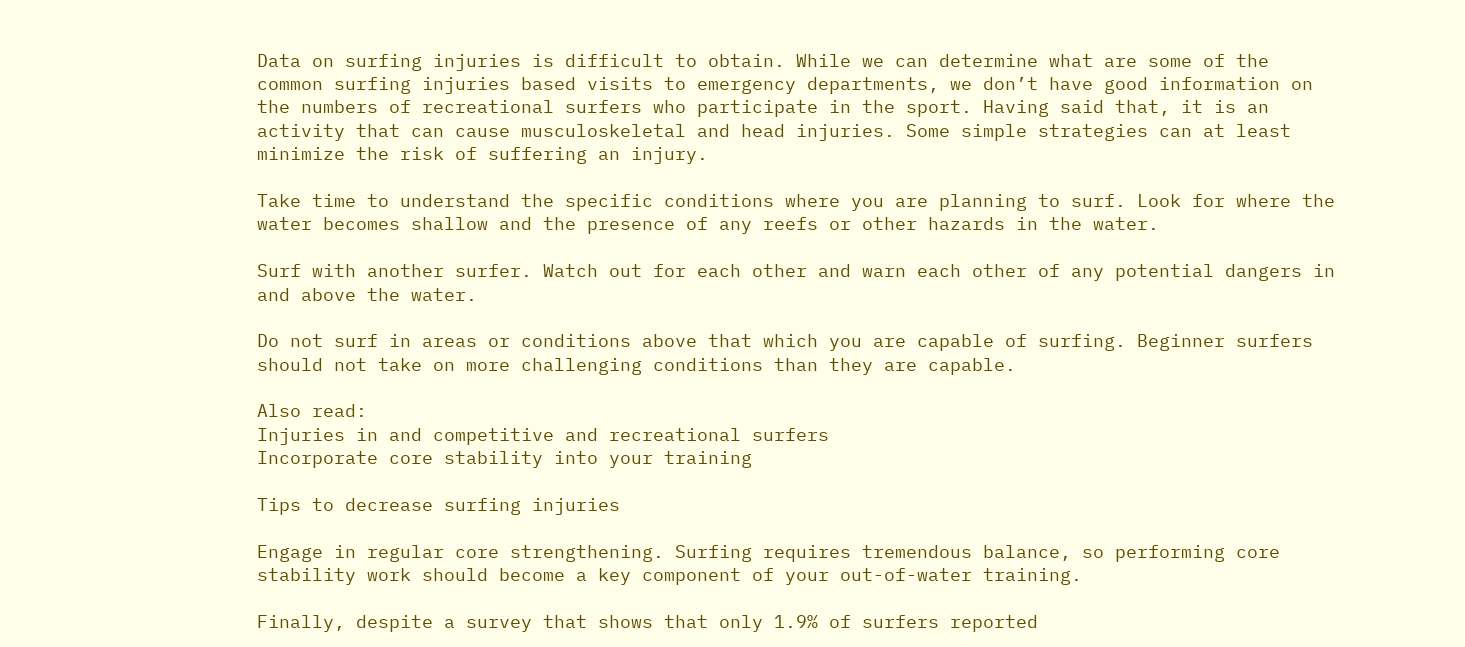Data on surfing injuries is difficult to obtain. While we can determine what are some of the common surfing injuries based visits to emergency departments, we don’t have good information on the numbers of recreational surfers who participate in the sport. Having said that, it is an activity that can cause musculoskeletal and head injuries. Some simple strategies can at least minimize the risk of suffering an injury.

Take time to understand the specific conditions where you are planning to surf. Look for where the water becomes shallow and the presence of any reefs or other hazards in the water.

Surf with another surfer. Watch out for each other and warn each other of any potential dangers in and above the water.

Do not surf in areas or conditions above that which you are capable of surfing. Beginner surfers should not take on more challenging conditions than they are capable.

Also read:
Injuries in and competitive and recreational surfers
Incorporate core stability into your training

Tips to decrease surfing injuries

Engage in regular core strengthening. Surfing requires tremendous balance, so performing core stability work should become a key component of your out-of-water training.

Finally, despite a survey that shows that only 1.9% of surfers reported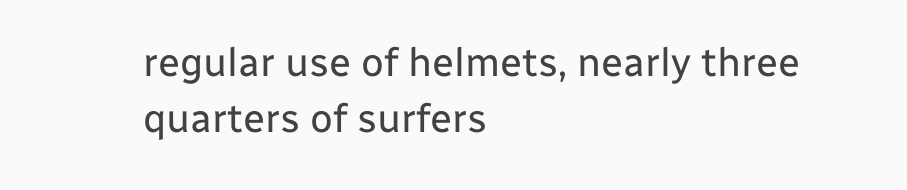regular use of helmets, nearly three quarters of surfers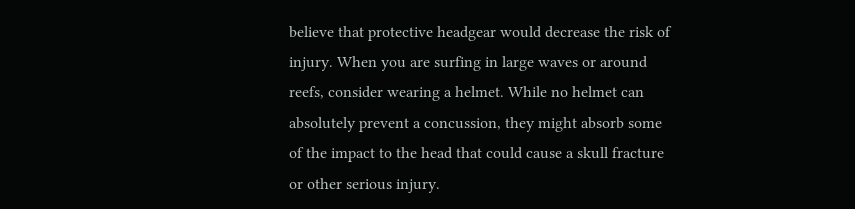believe that protective headgear would decrease the risk of injury. When you are surfing in large waves or around reefs, consider wearing a helmet. While no helmet can absolutely prevent a concussion, they might absorb some of the impact to the head that could cause a skull fracture or other serious injury.